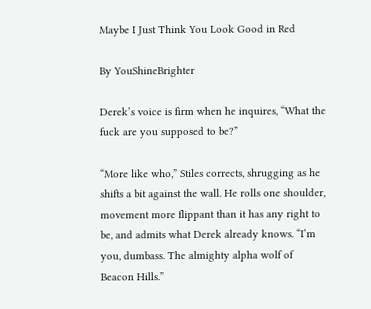Maybe I Just Think You Look Good in Red

By YouShineBrighter

Derek’s voice is firm when he inquires, “What the fuck are you supposed to be?”

“More like who,” Stiles corrects, shrugging as he shifts a bit against the wall. He rolls one shoulder, movement more flippant than it has any right to be, and admits what Derek already knows. “I’m you, dumbass. The almighty alpha wolf of Beacon Hills.”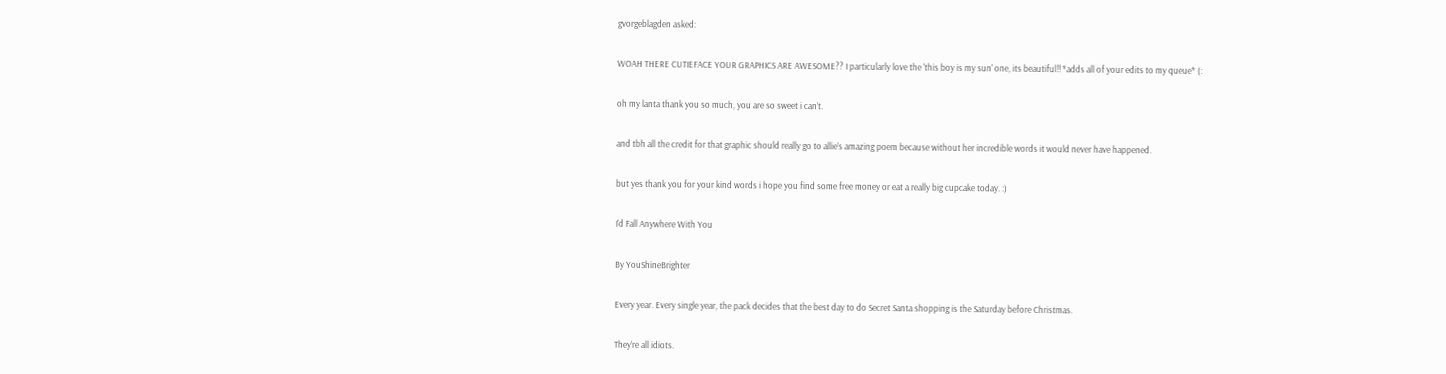gvorgeblagden asked:

WOAH THERE CUTIEFACE YOUR GRAPHICS ARE AWESOME?? I particularly love the 'this boy is my sun' one, its beautiful!! *adds all of your edits to my queue* (:

oh my lanta thank you so much, you are so sweet i can’t.

and tbh all the credit for that graphic should really go to allie’s amazing poem because without her incredible words it would never have happened.

but yes thank you for your kind words i hope you find some free money or eat a really big cupcake today. :)

I'd Fall Anywhere With You

By YouShineBrighter

Every year. Every single year, the pack decides that the best day to do Secret Santa shopping is the Saturday before Christmas.

They’re all idiots.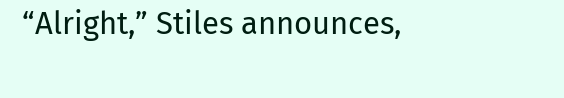“Alright,” Stiles announces,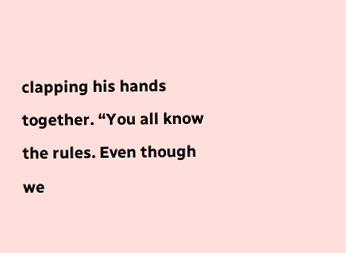clapping his hands together. “You all know the rules. Even though we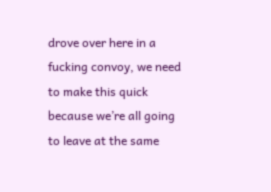drove over here in a fucking convoy, we need to make this quick because we’re all going to leave at the same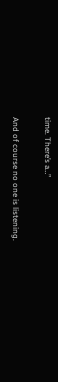time. There’s a…”

And of course no one is listening.